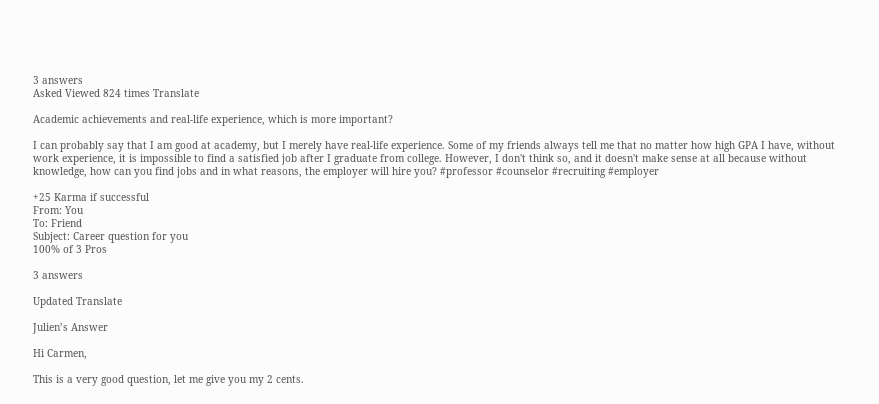3 answers
Asked Viewed 824 times Translate

Academic achievements and real-life experience, which is more important?

I can probably say that I am good at academy, but I merely have real-life experience. Some of my friends always tell me that no matter how high GPA I have, without work experience, it is impossible to find a satisfied job after I graduate from college. However, I don't think so, and it doesn't make sense at all because without knowledge, how can you find jobs and in what reasons, the employer will hire you? #professor #counselor #recruiting #employer

+25 Karma if successful
From: You
To: Friend
Subject: Career question for you
100% of 3 Pros

3 answers

Updated Translate

Julien’s Answer

Hi Carmen,

This is a very good question, let me give you my 2 cents.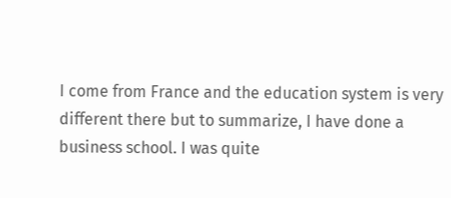I come from France and the education system is very different there but to summarize, I have done a business school. I was quite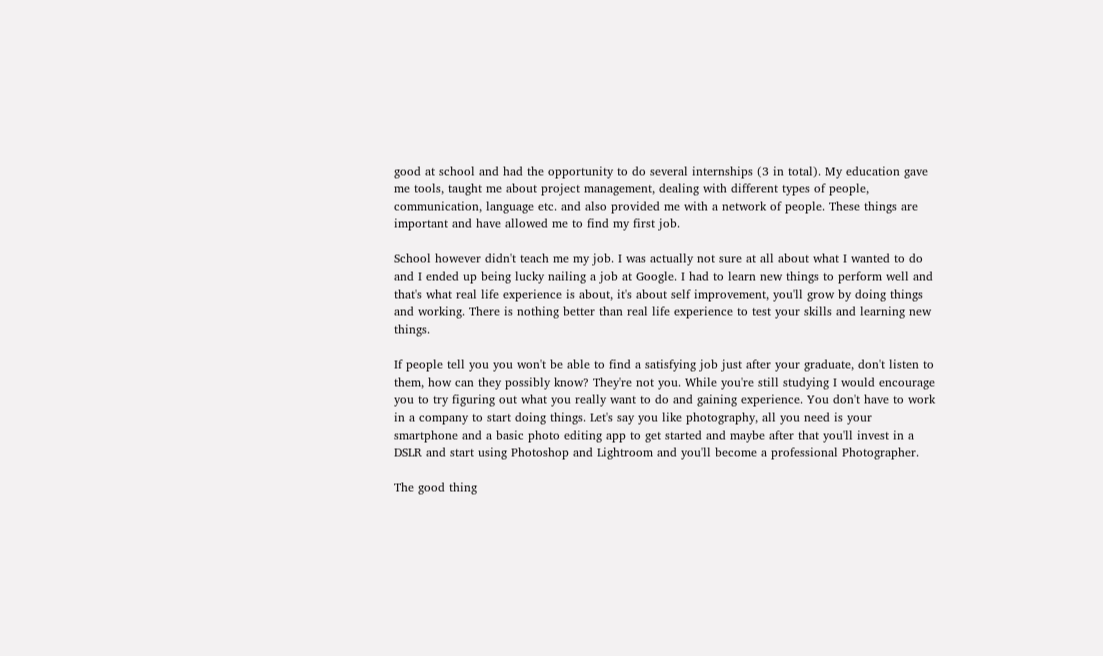good at school and had the opportunity to do several internships (3 in total). My education gave me tools, taught me about project management, dealing with different types of people, communication, language etc. and also provided me with a network of people. These things are important and have allowed me to find my first job.

School however didn't teach me my job. I was actually not sure at all about what I wanted to do and I ended up being lucky nailing a job at Google. I had to learn new things to perform well and that's what real life experience is about, it's about self improvement, you'll grow by doing things and working. There is nothing better than real life experience to test your skills and learning new things.

If people tell you you won't be able to find a satisfying job just after your graduate, don't listen to them, how can they possibly know? They're not you. While you're still studying I would encourage you to try figuring out what you really want to do and gaining experience. You don't have to work in a company to start doing things. Let's say you like photography, all you need is your smartphone and a basic photo editing app to get started and maybe after that you'll invest in a DSLR and start using Photoshop and Lightroom and you'll become a professional Photographer.

The good thing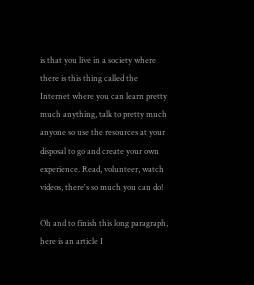is that you live in a society where there is this thing called the Internet where you can learn pretty much anything, talk to pretty much anyone so use the resources at your disposal to go and create your own experience. Read, volunteer, watch videos, there's so much you can do!

Oh and to finish this long paragraph, here is an article I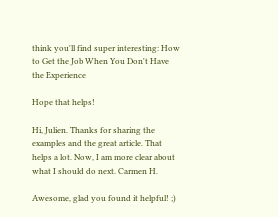think you'll find super interesting: How to Get the Job When You Don't Have the Experience

Hope that helps!

Hi, Julien. Thanks for sharing the examples and the great article. That helps a lot. Now, I am more clear about what I should do next. Carmen H.

Awesome, glad you found it helpful! ;)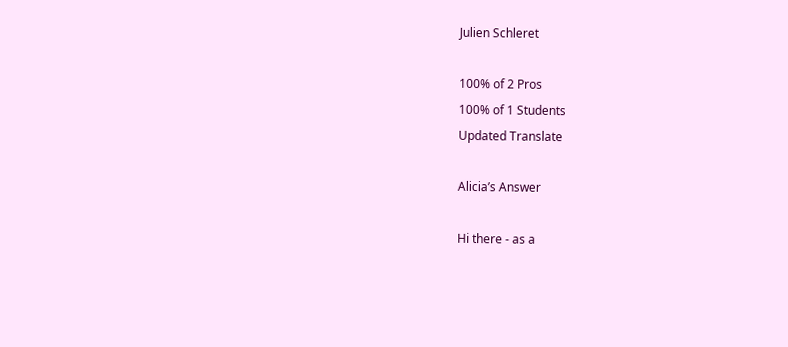Julien Schleret

100% of 2 Pros
100% of 1 Students
Updated Translate

Alicia’s Answer

Hi there - as a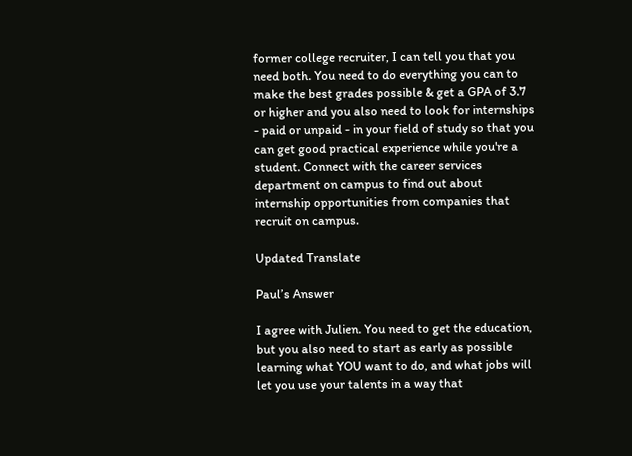former college recruiter, I can tell you that you need both. You need to do everything you can to make the best grades possible & get a GPA of 3.7 or higher and you also need to look for internships - paid or unpaid - in your field of study so that you can get good practical experience while you're a student. Connect with the career services department on campus to find out about internship opportunities from companies that recruit on campus.

Updated Translate

Paul’s Answer

I agree with Julien. You need to get the education, but you also need to start as early as possible learning what YOU want to do, and what jobs will let you use your talents in a way that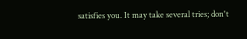satisfies you. It may take several tries; don't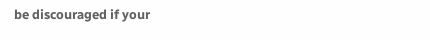be discouraged if your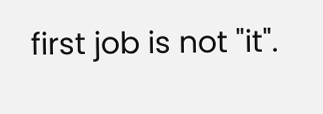first job is not "it".